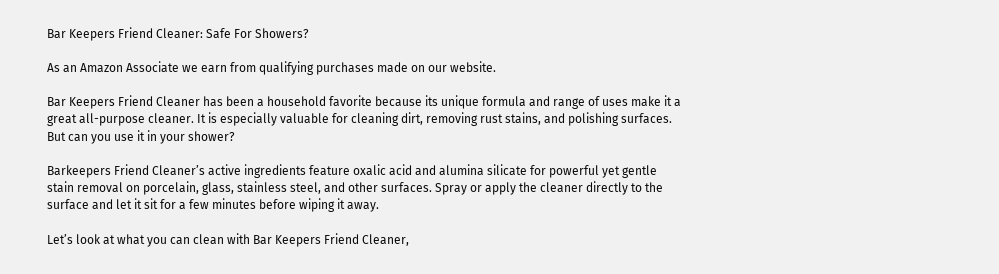Bar Keepers Friend Cleaner: Safe For Showers?

As an Amazon Associate we earn from qualifying purchases made on our website.

Bar Keepers Friend Cleaner has been a household favorite because its unique formula and range of uses make it a great all-purpose cleaner. It is especially valuable for cleaning dirt, removing rust stains, and polishing surfaces. But can you use it in your shower?

Barkeepers Friend Cleaner’s active ingredients feature oxalic acid and alumina silicate for powerful yet gentle stain removal on porcelain, glass, stainless steel, and other surfaces. Spray or apply the cleaner directly to the surface and let it sit for a few minutes before wiping it away.

Let’s look at what you can clean with Bar Keepers Friend Cleaner,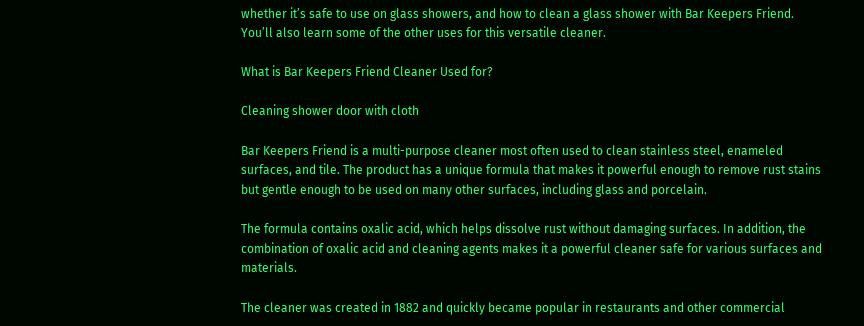whether it’s safe to use on glass showers, and how to clean a glass shower with Bar Keepers Friend. You’ll also learn some of the other uses for this versatile cleaner.

What is Bar Keepers Friend Cleaner Used for?

Cleaning shower door with cloth

Bar Keepers Friend is a multi-purpose cleaner most often used to clean stainless steel, enameled surfaces, and tile. The product has a unique formula that makes it powerful enough to remove rust stains but gentle enough to be used on many other surfaces, including glass and porcelain.

The formula contains oxalic acid, which helps dissolve rust without damaging surfaces. In addition, the combination of oxalic acid and cleaning agents makes it a powerful cleaner safe for various surfaces and materials.

The cleaner was created in 1882 and quickly became popular in restaurants and other commercial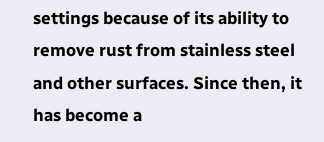settings because of its ability to remove rust from stainless steel and other surfaces. Since then, it has become a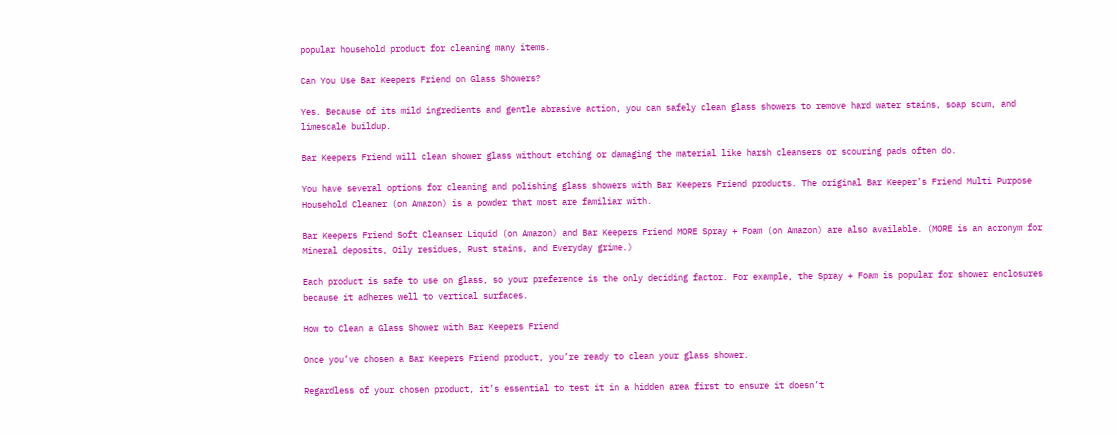popular household product for cleaning many items.

Can You Use Bar Keepers Friend on Glass Showers?

Yes. Because of its mild ingredients and gentle abrasive action, you can safely clean glass showers to remove hard water stains, soap scum, and limescale buildup.

Bar Keepers Friend will clean shower glass without etching or damaging the material like harsh cleansers or scouring pads often do.

You have several options for cleaning and polishing glass showers with Bar Keepers Friend products. The original Bar Keeper’s Friend Multi Purpose Household Cleaner (on Amazon) is a powder that most are familiar with.

Bar Keepers Friend Soft Cleanser Liquid (on Amazon) and Bar Keepers Friend MORE Spray + Foam (on Amazon) are also available. (MORE is an acronym for Mineral deposits, Oily residues, Rust stains, and Everyday grime.)

Each product is safe to use on glass, so your preference is the only deciding factor. For example, the Spray + Foam is popular for shower enclosures because it adheres well to vertical surfaces.

How to Clean a Glass Shower with Bar Keepers Friend

Once you’ve chosen a Bar Keepers Friend product, you’re ready to clean your glass shower.

Regardless of your chosen product, it’s essential to test it in a hidden area first to ensure it doesn’t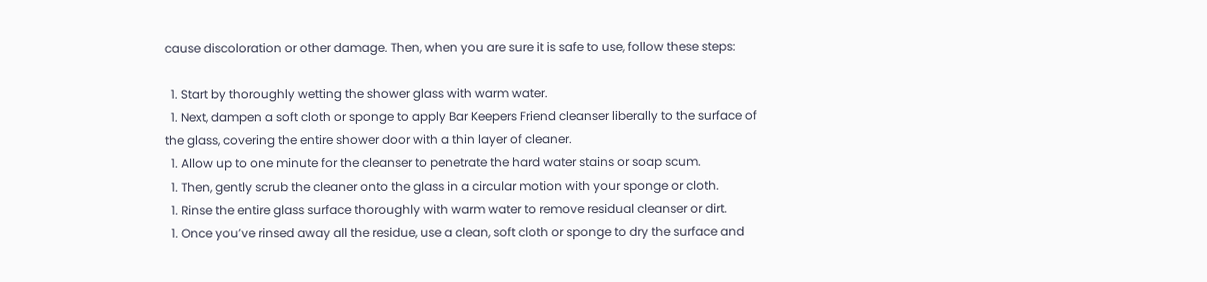cause discoloration or other damage. Then, when you are sure it is safe to use, follow these steps:

  1. Start by thoroughly wetting the shower glass with warm water.
  1. Next, dampen a soft cloth or sponge to apply Bar Keepers Friend cleanser liberally to the surface of the glass, covering the entire shower door with a thin layer of cleaner.
  1. Allow up to one minute for the cleanser to penetrate the hard water stains or soap scum.
  1. Then, gently scrub the cleaner onto the glass in a circular motion with your sponge or cloth.
  1. Rinse the entire glass surface thoroughly with warm water to remove residual cleanser or dirt.
  1. Once you’ve rinsed away all the residue, use a clean, soft cloth or sponge to dry the surface and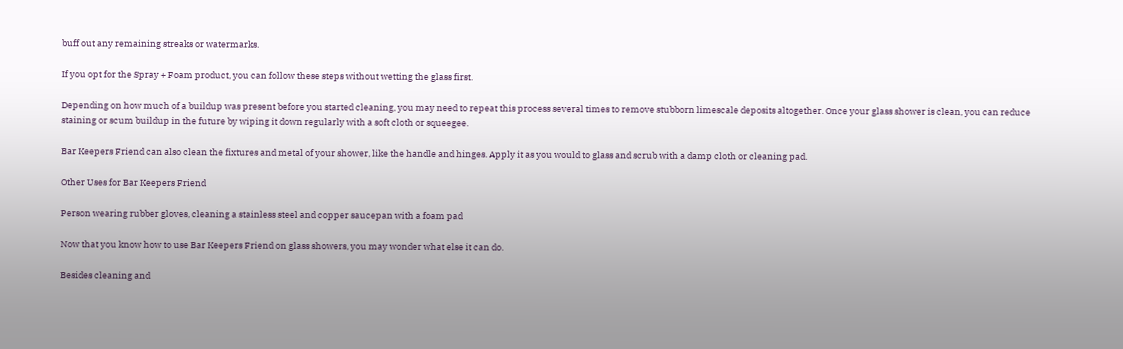buff out any remaining streaks or watermarks.

If you opt for the Spray + Foam product, you can follow these steps without wetting the glass first.

Depending on how much of a buildup was present before you started cleaning, you may need to repeat this process several times to remove stubborn limescale deposits altogether. Once your glass shower is clean, you can reduce staining or scum buildup in the future by wiping it down regularly with a soft cloth or squeegee.

Bar Keepers Friend can also clean the fixtures and metal of your shower, like the handle and hinges. Apply it as you would to glass and scrub with a damp cloth or cleaning pad.

Other Uses for Bar Keepers Friend

Person wearing rubber gloves, cleaning a stainless steel and copper saucepan with a foam pad

Now that you know how to use Bar Keepers Friend on glass showers, you may wonder what else it can do.

Besides cleaning and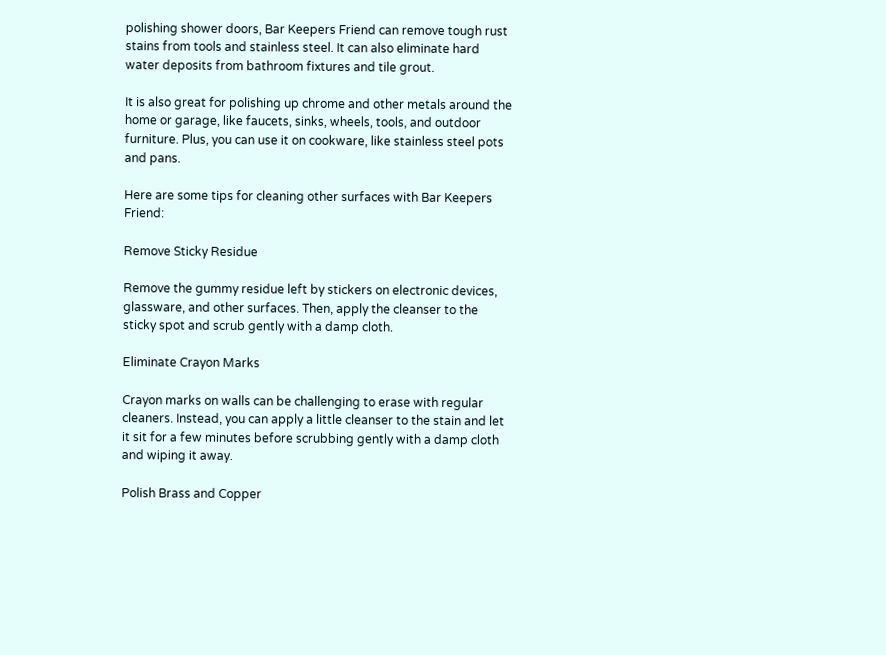polishing shower doors, Bar Keepers Friend can remove tough rust stains from tools and stainless steel. It can also eliminate hard water deposits from bathroom fixtures and tile grout.

It is also great for polishing up chrome and other metals around the home or garage, like faucets, sinks, wheels, tools, and outdoor furniture. Plus, you can use it on cookware, like stainless steel pots and pans.

Here are some tips for cleaning other surfaces with Bar Keepers Friend:

Remove Sticky Residue

Remove the gummy residue left by stickers on electronic devices, glassware, and other surfaces. Then, apply the cleanser to the sticky spot and scrub gently with a damp cloth.

Eliminate Crayon Marks

Crayon marks on walls can be challenging to erase with regular cleaners. Instead, you can apply a little cleanser to the stain and let it sit for a few minutes before scrubbing gently with a damp cloth and wiping it away.

Polish Brass and Copper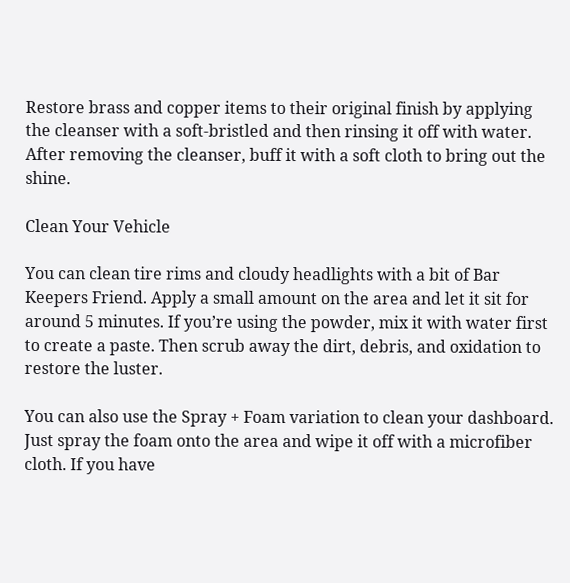Restore brass and copper items to their original finish by applying the cleanser with a soft-bristled and then rinsing it off with water. After removing the cleanser, buff it with a soft cloth to bring out the shine.

Clean Your Vehicle

You can clean tire rims and cloudy headlights with a bit of Bar Keepers Friend. Apply a small amount on the area and let it sit for around 5 minutes. If you’re using the powder, mix it with water first to create a paste. Then scrub away the dirt, debris, and oxidation to restore the luster.

You can also use the Spray + Foam variation to clean your dashboard. Just spray the foam onto the area and wipe it off with a microfiber cloth. If you have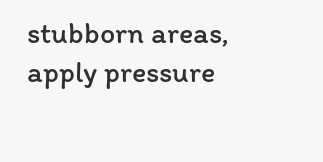stubborn areas, apply pressure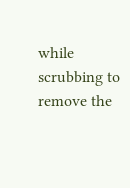while scrubbing to remove the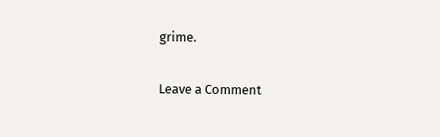grime.

Leave a Comment